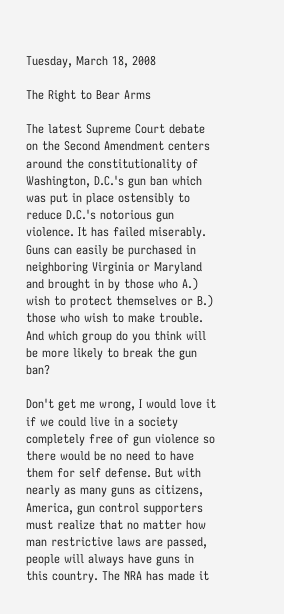Tuesday, March 18, 2008

The Right to Bear Arms

The latest Supreme Court debate on the Second Amendment centers around the constitutionality of Washington, D.C.'s gun ban which was put in place ostensibly to reduce D.C.'s notorious gun violence. It has failed miserably. Guns can easily be purchased in neighboring Virginia or Maryland and brought in by those who A.) wish to protect themselves or B.) those who wish to make trouble. And which group do you think will be more likely to break the gun ban?

Don't get me wrong, I would love it if we could live in a society completely free of gun violence so there would be no need to have them for self defense. But with nearly as many guns as citizens, America, gun control supporters must realize that no matter how man restrictive laws are passed, people will always have guns in this country. The NRA has made it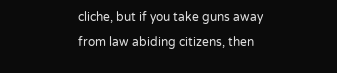cliche, but if you take guns away from law abiding citizens, then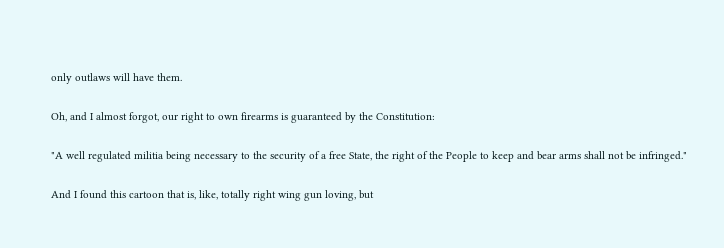only outlaws will have them.

Oh, and I almost forgot, our right to own firearms is guaranteed by the Constitution:

"A well regulated militia being necessary to the security of a free State, the right of the People to keep and bear arms shall not be infringed."

And I found this cartoon that is, like, totally right wing gun loving, but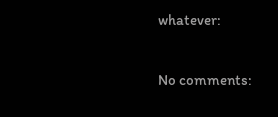whatever:

No comments: